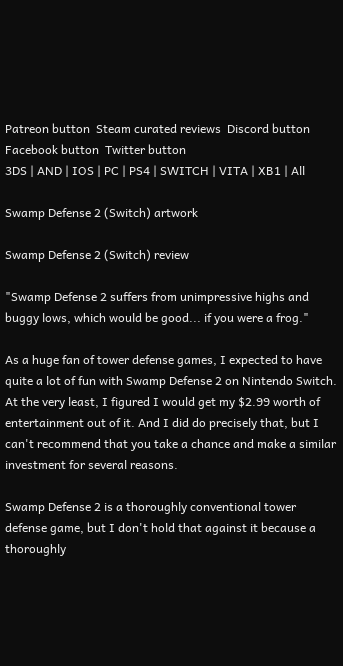Patreon button  Steam curated reviews  Discord button  Facebook button  Twitter button
3DS | AND | IOS | PC | PS4 | SWITCH | VITA | XB1 | All

Swamp Defense 2 (Switch) artwork

Swamp Defense 2 (Switch) review

"Swamp Defense 2 suffers from unimpressive highs and buggy lows, which would be good... if you were a frog."

As a huge fan of tower defense games, I expected to have quite a lot of fun with Swamp Defense 2 on Nintendo Switch. At the very least, I figured I would get my $2.99 worth of entertainment out of it. And I did do precisely that, but I can't recommend that you take a chance and make a similar investment for several reasons.

Swamp Defense 2 is a thoroughly conventional tower defense game, but I don't hold that against it because a thoroughly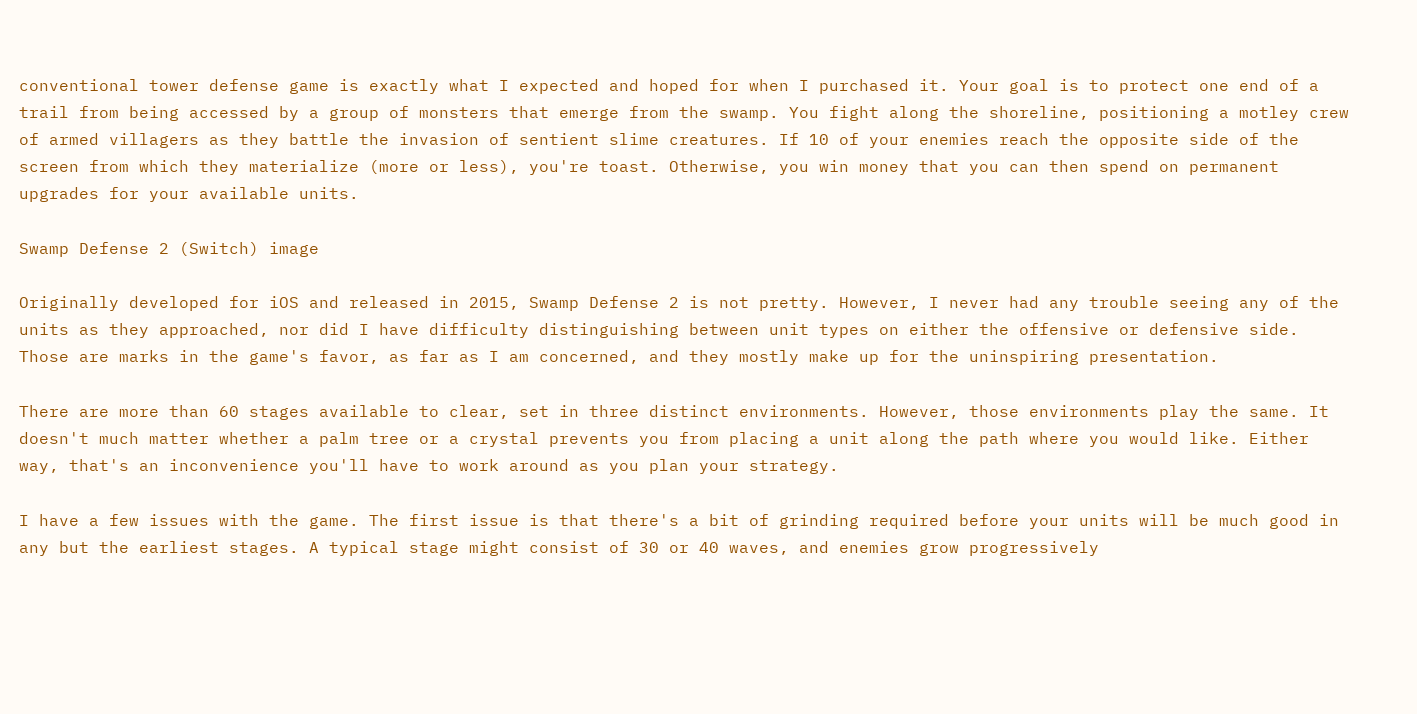conventional tower defense game is exactly what I expected and hoped for when I purchased it. Your goal is to protect one end of a trail from being accessed by a group of monsters that emerge from the swamp. You fight along the shoreline, positioning a motley crew of armed villagers as they battle the invasion of sentient slime creatures. If 10 of your enemies reach the opposite side of the screen from which they materialize (more or less), you're toast. Otherwise, you win money that you can then spend on permanent upgrades for your available units.

Swamp Defense 2 (Switch) image

Originally developed for iOS and released in 2015, Swamp Defense 2 is not pretty. However, I never had any trouble seeing any of the units as they approached, nor did I have difficulty distinguishing between unit types on either the offensive or defensive side. Those are marks in the game's favor, as far as I am concerned, and they mostly make up for the uninspiring presentation.

There are more than 60 stages available to clear, set in three distinct environments. However, those environments play the same. It doesn't much matter whether a palm tree or a crystal prevents you from placing a unit along the path where you would like. Either way, that's an inconvenience you'll have to work around as you plan your strategy.

I have a few issues with the game. The first issue is that there's a bit of grinding required before your units will be much good in any but the earliest stages. A typical stage might consist of 30 or 40 waves, and enemies grow progressively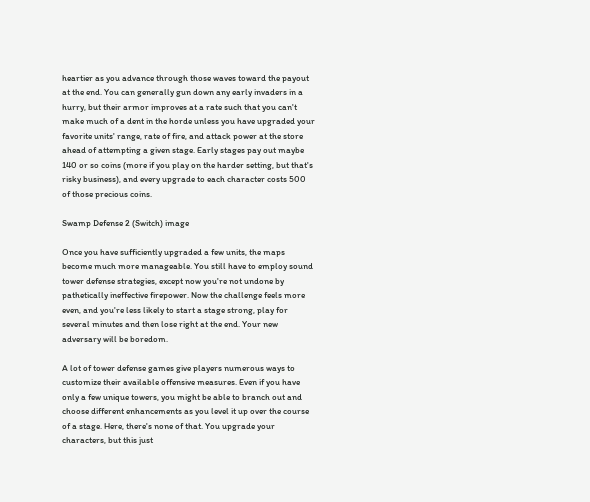heartier as you advance through those waves toward the payout at the end. You can generally gun down any early invaders in a hurry, but their armor improves at a rate such that you can't make much of a dent in the horde unless you have upgraded your favorite units' range, rate of fire, and attack power at the store ahead of attempting a given stage. Early stages pay out maybe 140 or so coins (more if you play on the harder setting, but that's risky business), and every upgrade to each character costs 500 of those precious coins.

Swamp Defense 2 (Switch) image

Once you have sufficiently upgraded a few units, the maps become much more manageable. You still have to employ sound tower defense strategies, except now you're not undone by pathetically ineffective firepower. Now the challenge feels more even, and you're less likely to start a stage strong, play for several minutes and then lose right at the end. Your new adversary will be boredom.

A lot of tower defense games give players numerous ways to customize their available offensive measures. Even if you have only a few unique towers, you might be able to branch out and choose different enhancements as you level it up over the course of a stage. Here, there's none of that. You upgrade your characters, but this just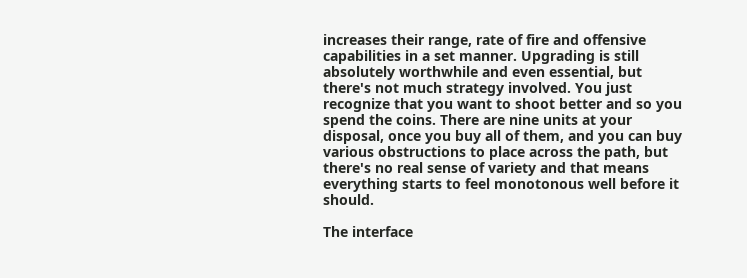increases their range, rate of fire and offensive capabilities in a set manner. Upgrading is still absolutely worthwhile and even essential, but there's not much strategy involved. You just recognize that you want to shoot better and so you spend the coins. There are nine units at your disposal, once you buy all of them, and you can buy various obstructions to place across the path, but there's no real sense of variety and that means everything starts to feel monotonous well before it should.

The interface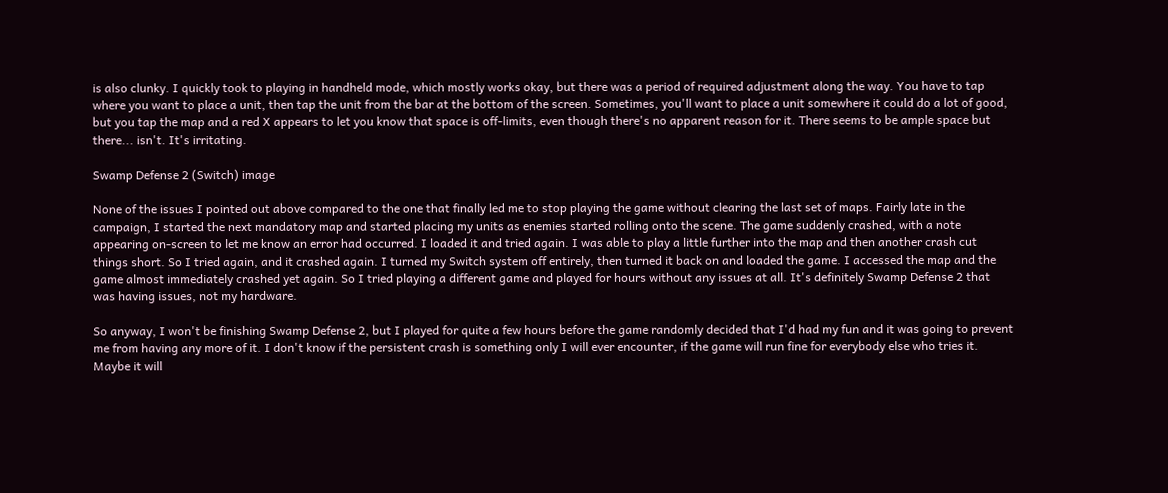is also clunky. I quickly took to playing in handheld mode, which mostly works okay, but there was a period of required adjustment along the way. You have to tap where you want to place a unit, then tap the unit from the bar at the bottom of the screen. Sometimes, you'll want to place a unit somewhere it could do a lot of good, but you tap the map and a red X appears to let you know that space is off-limits, even though there's no apparent reason for it. There seems to be ample space but there... isn't. It's irritating.

Swamp Defense 2 (Switch) image

None of the issues I pointed out above compared to the one that finally led me to stop playing the game without clearing the last set of maps. Fairly late in the campaign, I started the next mandatory map and started placing my units as enemies started rolling onto the scene. The game suddenly crashed, with a note appearing on-screen to let me know an error had occurred. I loaded it and tried again. I was able to play a little further into the map and then another crash cut things short. So I tried again, and it crashed again. I turned my Switch system off entirely, then turned it back on and loaded the game. I accessed the map and the game almost immediately crashed yet again. So I tried playing a different game and played for hours without any issues at all. It's definitely Swamp Defense 2 that was having issues, not my hardware.

So anyway, I won't be finishing Swamp Defense 2, but I played for quite a few hours before the game randomly decided that I'd had my fun and it was going to prevent me from having any more of it. I don't know if the persistent crash is something only I will ever encounter, if the game will run fine for everybody else who tries it. Maybe it will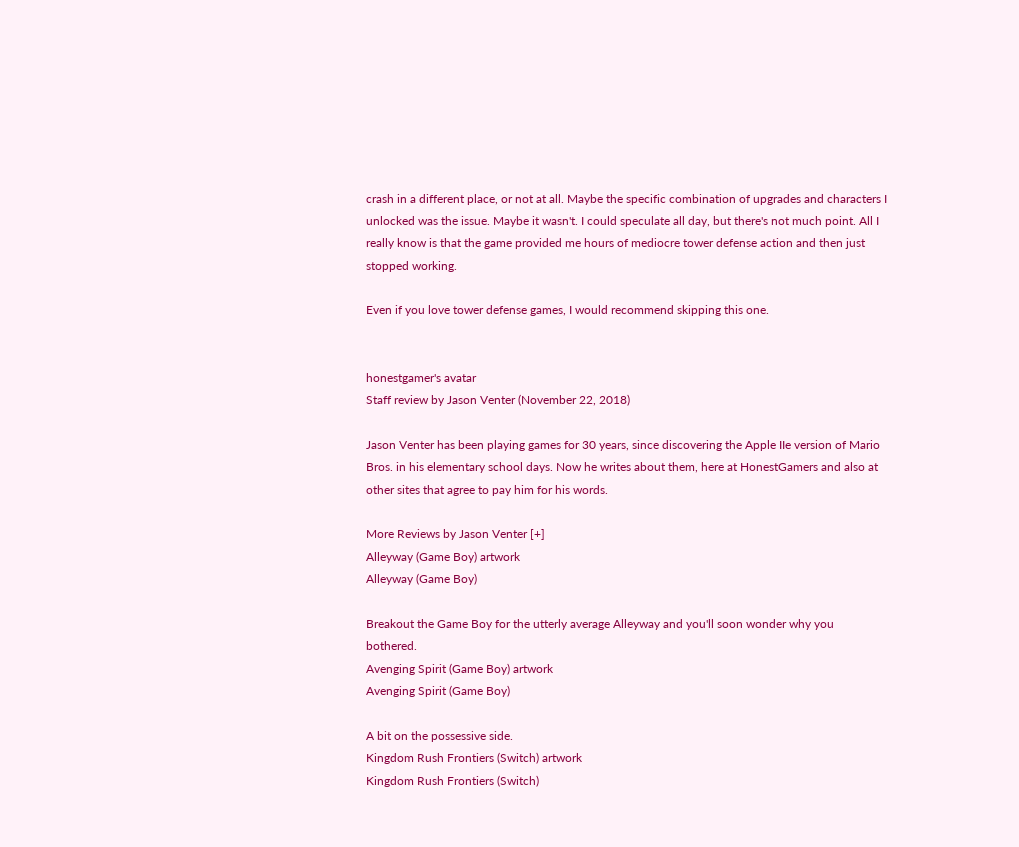crash in a different place, or not at all. Maybe the specific combination of upgrades and characters I unlocked was the issue. Maybe it wasn't. I could speculate all day, but there's not much point. All I really know is that the game provided me hours of mediocre tower defense action and then just stopped working.

Even if you love tower defense games, I would recommend skipping this one.


honestgamer's avatar
Staff review by Jason Venter (November 22, 2018)

Jason Venter has been playing games for 30 years, since discovering the Apple IIe version of Mario Bros. in his elementary school days. Now he writes about them, here at HonestGamers and also at other sites that agree to pay him for his words.

More Reviews by Jason Venter [+]
Alleyway (Game Boy) artwork
Alleyway (Game Boy)

Breakout the Game Boy for the utterly average Alleyway and you'll soon wonder why you bothered.
Avenging Spirit (Game Boy) artwork
Avenging Spirit (Game Boy)

A bit on the possessive side.
Kingdom Rush Frontiers (Switch) artwork
Kingdom Rush Frontiers (Switch)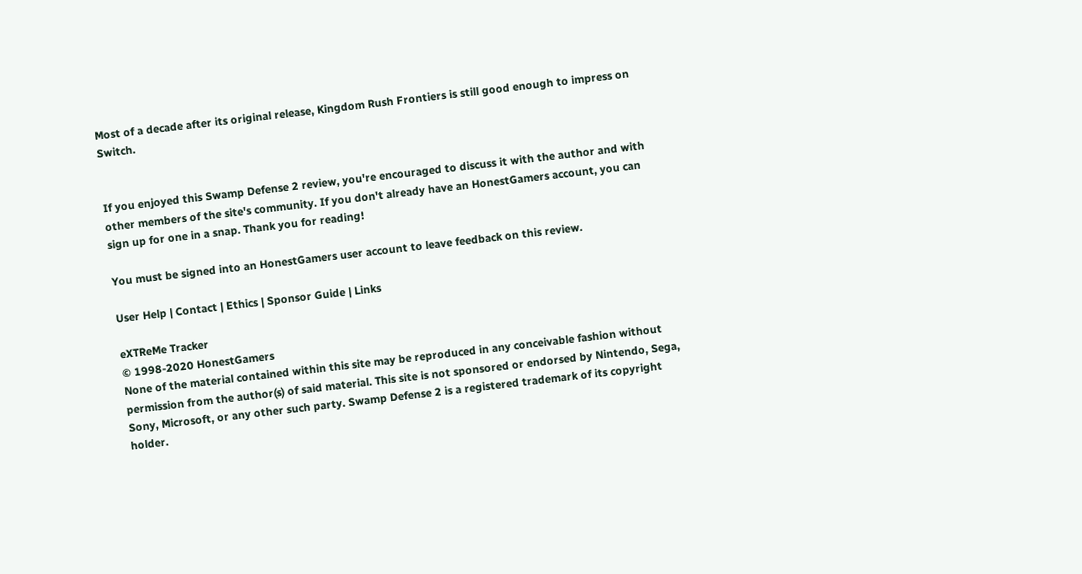Most of a decade after its original release, Kingdom Rush Frontiers is still good enough to impress on Switch.


If you enjoyed this Swamp Defense 2 review, you're encouraged to discuss it with the author and with other members of the site's community. If you don't already have an HonestGamers account, you can sign up for one in a snap. Thank you for reading!

You must be signed into an HonestGamers user account to leave feedback on this review.

User Help | Contact | Ethics | Sponsor Guide | Links

eXTReMe Tracker
© 1998-2020 HonestGamers
None of the material contained within this site may be reproduced in any conceivable fashion without permission from the author(s) of said material. This site is not sponsored or endorsed by Nintendo, Sega, Sony, Microsoft, or any other such party. Swamp Defense 2 is a registered trademark of its copyright holder.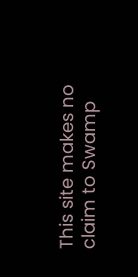This site makes no claim to Swamp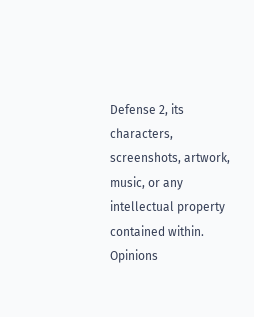Defense 2, its characters, screenshots, artwork, music, or any intellectual property contained within. Opinions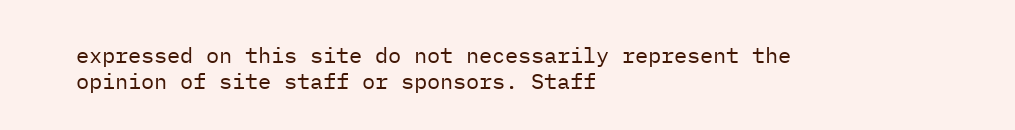expressed on this site do not necessarily represent the opinion of site staff or sponsors. Staff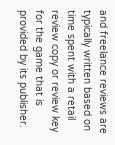and freelance reviews are typically written based on time spent with a retail review copy or review key for the game that is provided by its publisher.